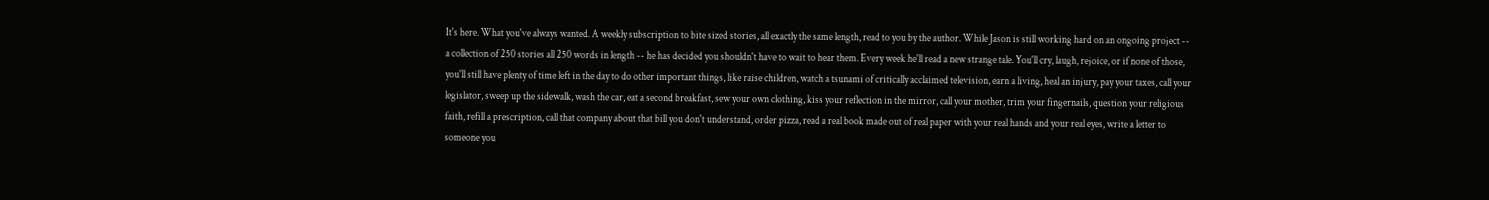It's here. What you've always wanted. A weekly subscription to bite sized stories, all exactly the same length, read to you by the author. While Jason is still working hard on an ongoing project -- a collection of 250 stories all 250 words in length -- he has decided you shouldn't have to wait to hear them. Every week he'll read a new strange tale. You'll cry, laugh, rejoice, or if none of those, you'll still have plenty of time left in the day to do other important things, like raise children, watch a tsunami of critically acclaimed television, earn a living, heal an injury, pay your taxes, call your legislator, sweep up the sidewalk, wash the car, eat a second breakfast, sew your own clothing, kiss your reflection in the mirror, call your mother, trim your fingernails, question your religious faith, refill a prescription, call that company about that bill you don't understand, order pizza, read a real book made out of real paper with your real hands and your real eyes, write a letter to someone you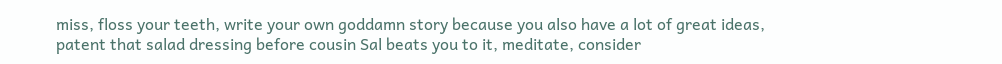miss, floss your teeth, write your own goddamn story because you also have a lot of great ideas, patent that salad dressing before cousin Sal beats you to it, meditate, consider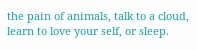the pain of animals, talk to a cloud, learn to love your self, or sleep.